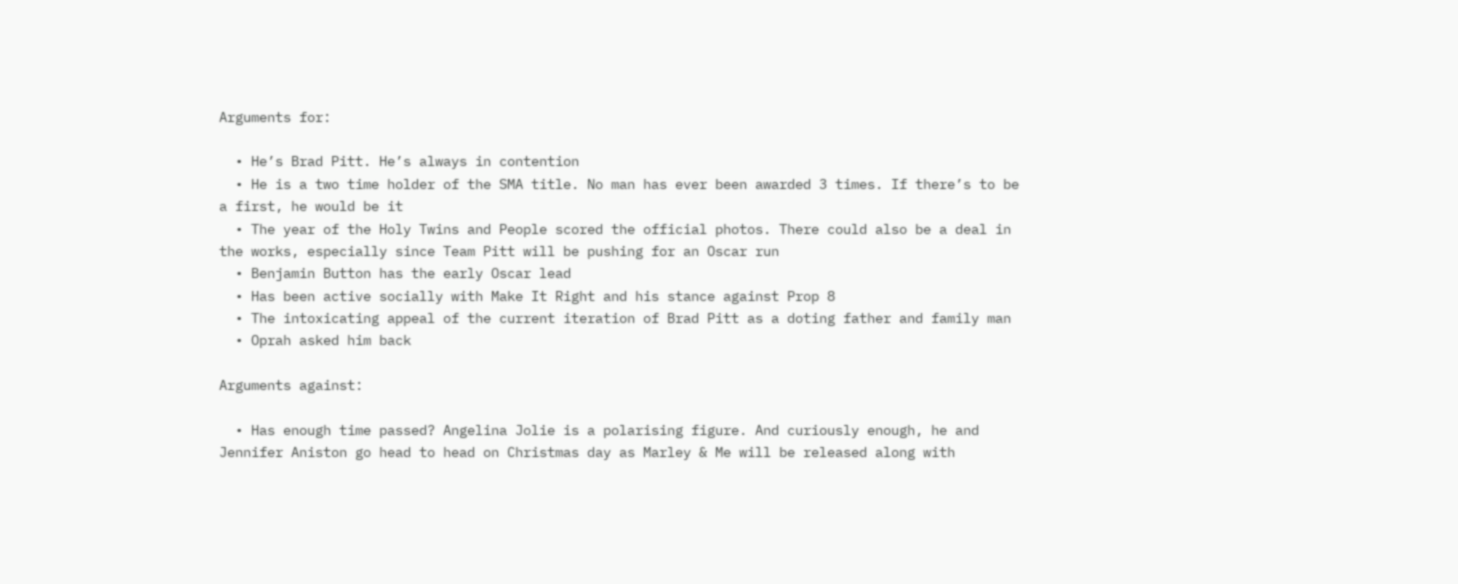Arguments for:

  • He’s Brad Pitt. He’s always in contention
  • He is a two time holder of the SMA title. No man has ever been awarded 3 times. If there’s to be a first, he would be it
  • The year of the Holy Twins and People scored the official photos. There could also be a deal in the works, especially since Team Pitt will be pushing for an Oscar run
  • Benjamin Button has the early Oscar lead
  • Has been active socially with Make It Right and his stance against Prop 8
  • The intoxicating appeal of the current iteration of Brad Pitt as a doting father and family man
  • Oprah asked him back

Arguments against:

  • Has enough time passed? Angelina Jolie is a polarising figure. And curiously enough, he and Jennifer Aniston go head to head on Christmas day as Marley & Me will be released along with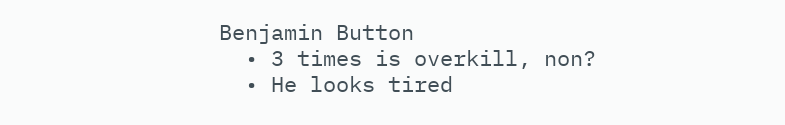Benjamin Button
  • 3 times is overkill, non?
  • He looks tired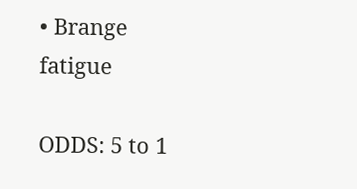• Brange fatigue

ODDS: 5 to 1